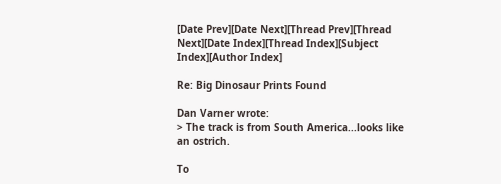[Date Prev][Date Next][Thread Prev][Thread Next][Date Index][Thread Index][Subject Index][Author Index]

Re: Big Dinosaur Prints Found

Dan Varner wrote:
> The track is from South America...looks like an ostrich.

To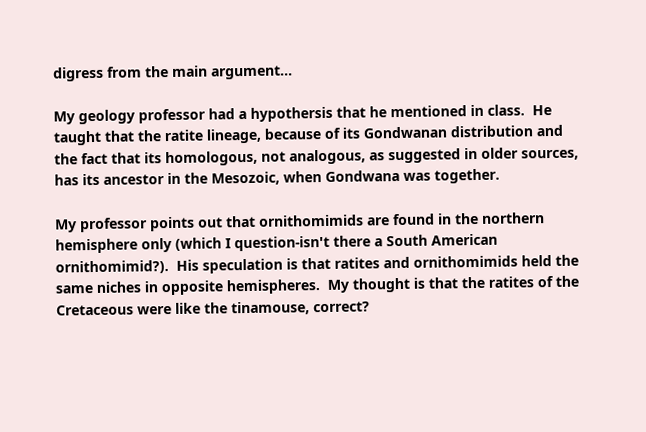digress from the main argument...

My geology professor had a hypothersis that he mentioned in class.  He
taught that the ratite lineage, because of its Gondwanan distribution and
the fact that its homologous, not analogous, as suggested in older sources,
has its ancestor in the Mesozoic, when Gondwana was together.

My professor points out that ornithomimids are found in the northern
hemisphere only (which I question-isn't there a South American
ornithomimid?).  His speculation is that ratites and ornithomimids held the
same niches in opposite hemispheres.  My thought is that the ratites of the
Cretaceous were like the tinamouse, correct?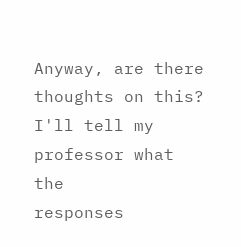Anyway, are there thoughts on this?  I'll tell my professor what the
responses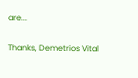are...

Thanks, Demetrios Vital